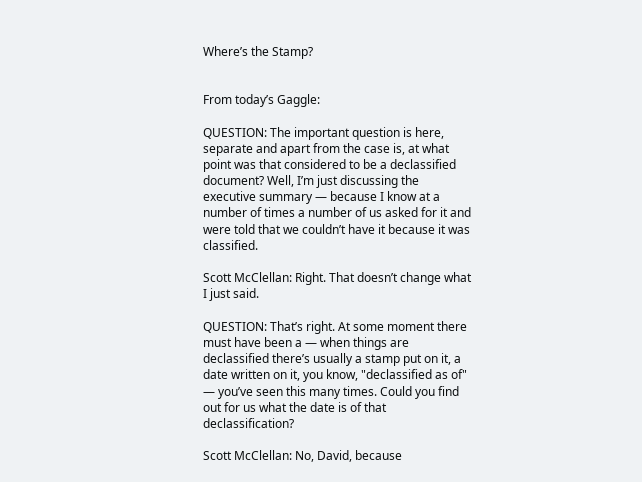Where’s the Stamp?


From today’s Gaggle:

QUESTION: The important question is here, separate and apart from the case is, at what point was that considered to be a declassified document? Well, I’m just discussing the executive summary — because I know at a number of times a number of us asked for it and were told that we couldn’t have it because it was classified.

Scott McClellan: Right. That doesn’t change what I just said.

QUESTION: That’s right. At some moment there must have been a — when things are declassified there’s usually a stamp put on it, a date written on it, you know, "declassified as of" — you’ve seen this many times. Could you find out for us what the date is of that declassification?

Scott McClellan: No, David, because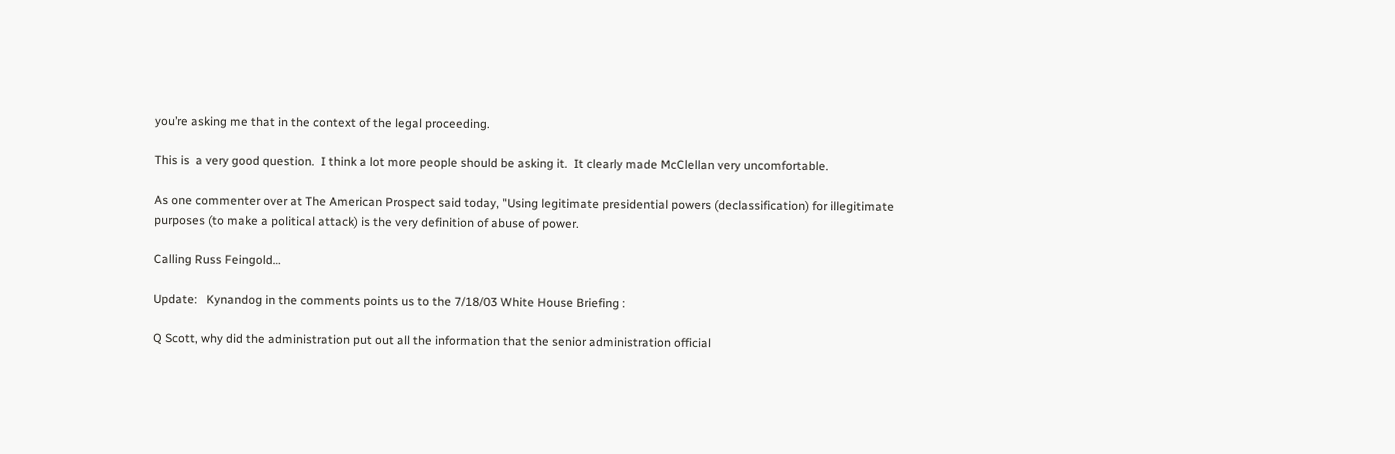you’re asking me that in the context of the legal proceeding.

This is  a very good question.  I think a lot more people should be asking it.  It clearly made McClellan very uncomfortable.

As one commenter over at The American Prospect said today, "Using legitimate presidential powers (declassification) for illegitimate purposes (to make a political attack) is the very definition of abuse of power.

Calling Russ Feingold…

Update:   Kynandog in the comments points us to the 7/18/03 White House Briefing :

Q Scott, why did the administration put out all the information that the senior administration official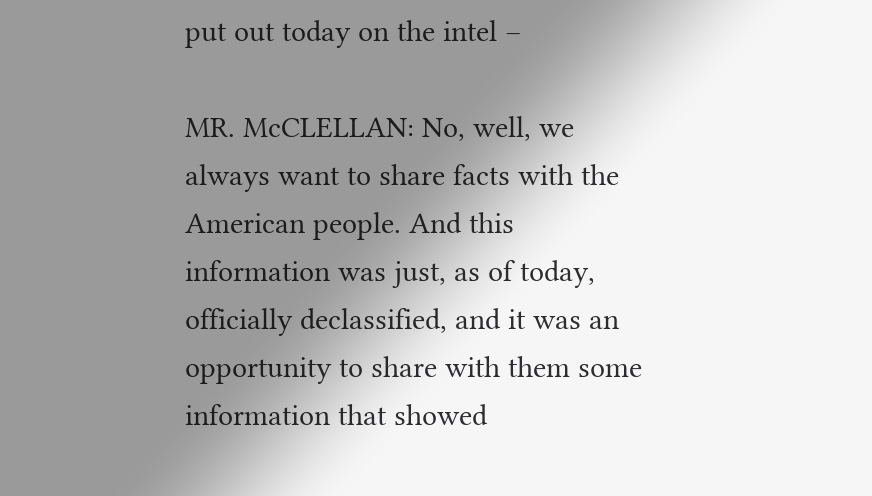put out today on the intel –

MR. McCLELLAN: No, well, we always want to share facts with the American people. And this information was just, as of today, officially declassified, and it was an opportunity to share with them some information that showed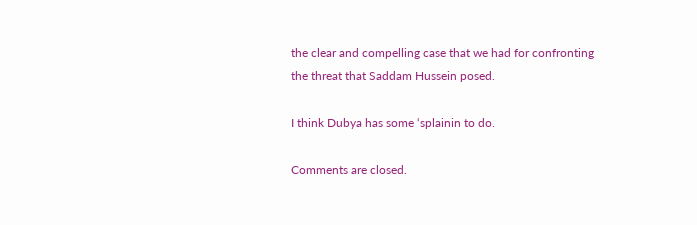the clear and compelling case that we had for confronting the threat that Saddam Hussein posed.

I think Dubya has some ‘splainin to do.

Comments are closed.